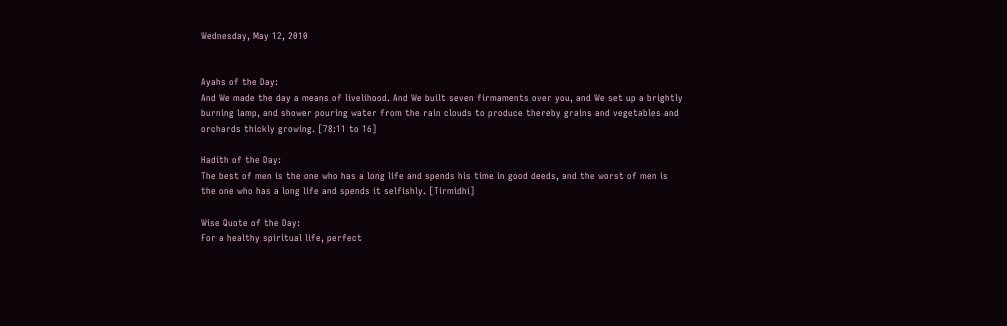Wednesday, May 12, 2010


Ayahs of the Day:
And We made the day a means of livelihood. And We built seven firmaments over you, and We set up a brightly burning lamp, and shower pouring water from the rain clouds to produce thereby grains and vegetables and orchards thickly growing. [78:11 to 16]

Hadith of the Day:
The best of men is the one who has a long life and spends his time in good deeds, and the worst of men is the one who has a long life and spends it selfishly. [Tirmidhi]

Wise Quote of the Day:
For a healthy spiritual life, perfect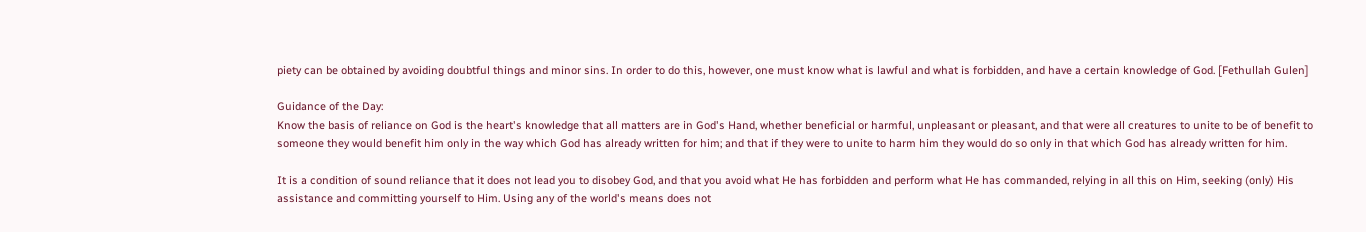piety can be obtained by avoiding doubtful things and minor sins. In order to do this, however, one must know what is lawful and what is forbidden, and have a certain knowledge of God. [Fethullah Gulen]

Guidance of the Day:
Know the basis of reliance on God is the heart's knowledge that all matters are in God's Hand, whether beneficial or harmful, unpleasant or pleasant, and that were all creatures to unite to be of benefit to someone they would benefit him only in the way which God has already written for him; and that if they were to unite to harm him they would do so only in that which God has already written for him.

It is a condition of sound reliance that it does not lead you to disobey God, and that you avoid what He has forbidden and perform what He has commanded, relying in all this on Him, seeking (only) His assistance and committing yourself to Him. Using any of the world's means does not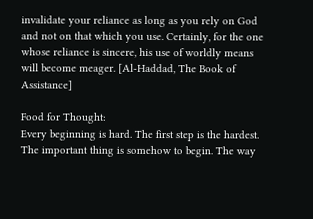invalidate your reliance as long as you rely on God and not on that which you use. Certainly, for the one whose reliance is sincere, his use of worldly means will become meager. [Al-Haddad, The Book of Assistance]

Food for Thought:
Every beginning is hard. The first step is the hardest. The important thing is somehow to begin. The way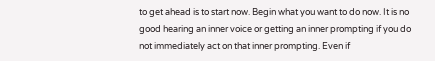to get ahead is to start now. Begin what you want to do now. It is no good hearing an inner voice or getting an inner prompting if you do not immediately act on that inner prompting. Even if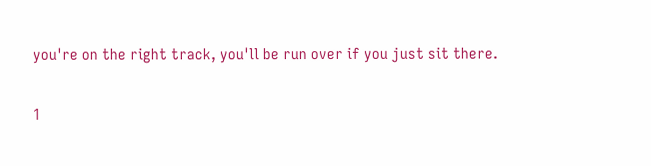you're on the right track, you'll be run over if you just sit there.

1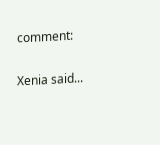comment:

Xenia said...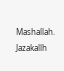Mashallah. Jazakallh